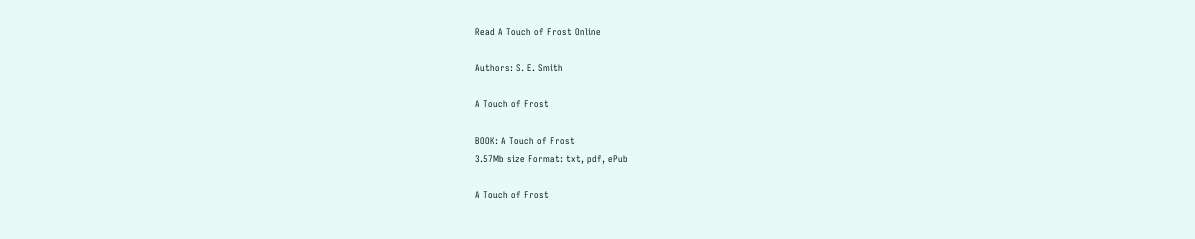Read A Touch of Frost Online

Authors: S. E. Smith

A Touch of Frost

BOOK: A Touch of Frost
3.57Mb size Format: txt, pdf, ePub

A Touch of Frost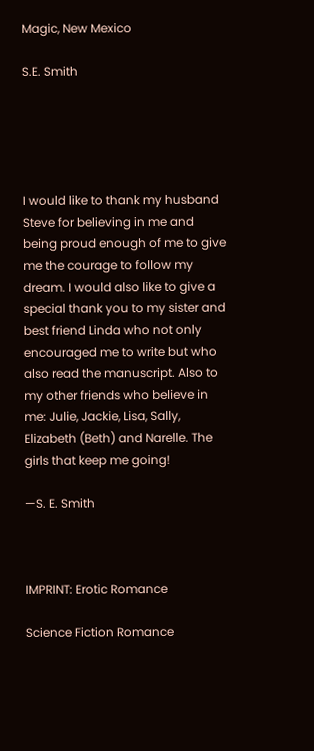Magic, New Mexico

S.E. Smith





I would like to thank my husband Steve for believing in me and being proud enough of me to give me the courage to follow my dream. I would also like to give a special thank you to my sister and best friend Linda who not only encouraged me to write but who also read the manuscript. Also to my other friends who believe in me: Julie, Jackie, Lisa, Sally, Elizabeth (Beth) and Narelle. The girls that keep me going!

—S. E. Smith



IMPRINT: Erotic Romance

Science Fiction Romance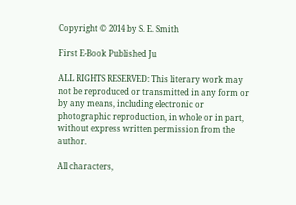Copyright © 2014 by S. E. Smith

First E-Book Published Ju

ALL RIGHTS RESERVED: This literary work may not be reproduced or transmitted in any form or by any means, including electronic or photographic reproduction, in whole or in part, without express written permission from the author.

All characters,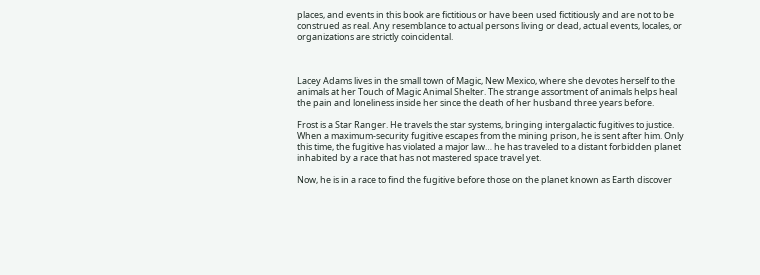places, and events in this book are fictitious or have been used fictitiously and are not to be construed as real. Any resemblance to actual persons living or dead, actual events, locales, or organizations are strictly coincidental.



Lacey Adams lives in the small town of Magic, New Mexico, where she devotes herself to the animals at her Touch of Magic Animal Shelter. The strange assortment of animals helps heal the pain and loneliness inside her since the death of her husband three years before.

Frost is a Star Ranger. He travels the star systems, bringing intergalactic fugitives to justice. When a maximum-security fugitive escapes from the mining prison, he is sent after him. Only this time, the fugitive has violated a major law… he has traveled to a distant forbidden planet inhabited by a race that has not mastered space travel yet.

Now, he is in a race to find the fugitive before those on the planet known as Earth discover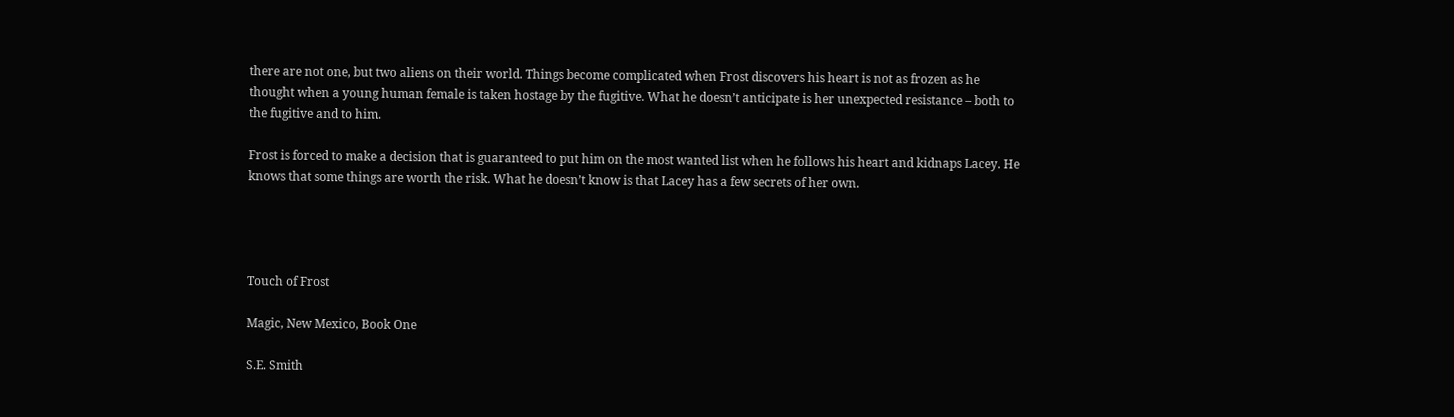there are not one, but two aliens on their world. Things become complicated when Frost discovers his heart is not as frozen as he thought when a young human female is taken hostage by the fugitive. What he doesn’t anticipate is her unexpected resistance – both to the fugitive and to him.

Frost is forced to make a decision that is guaranteed to put him on the most wanted list when he follows his heart and kidnaps Lacey. He knows that some things are worth the risk. What he doesn’t know is that Lacey has a few secrets of her own.




Touch of Frost

Magic, New Mexico, Book One

S.E. Smith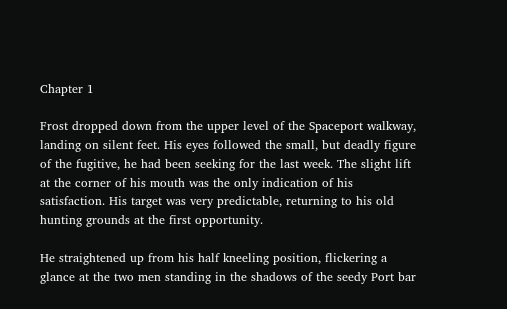Chapter 1

Frost dropped down from the upper level of the Spaceport walkway, landing on silent feet. His eyes followed the small, but deadly figure of the fugitive, he had been seeking for the last week. The slight lift at the corner of his mouth was the only indication of his satisfaction. His target was very predictable, returning to his old hunting grounds at the first opportunity.

He straightened up from his half kneeling position, flickering a glance at the two men standing in the shadows of the seedy Port bar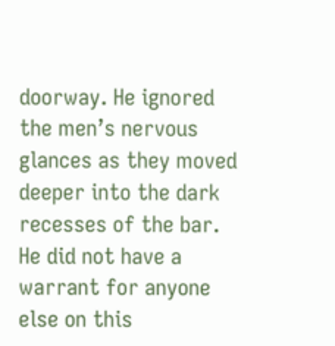doorway. He ignored the men’s nervous glances as they moved deeper into the dark recesses of the bar. He did not have a warrant for anyone else on this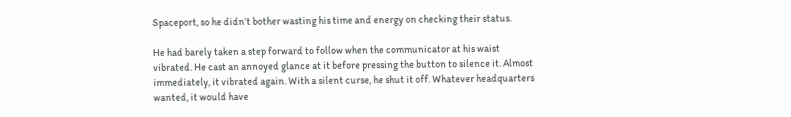Spaceport, so he didn’t bother wasting his time and energy on checking their status.

He had barely taken a step forward to follow when the communicator at his waist vibrated. He cast an annoyed glance at it before pressing the button to silence it. Almost immediately, it vibrated again. With a silent curse, he shut it off. Whatever headquarters wanted, it would have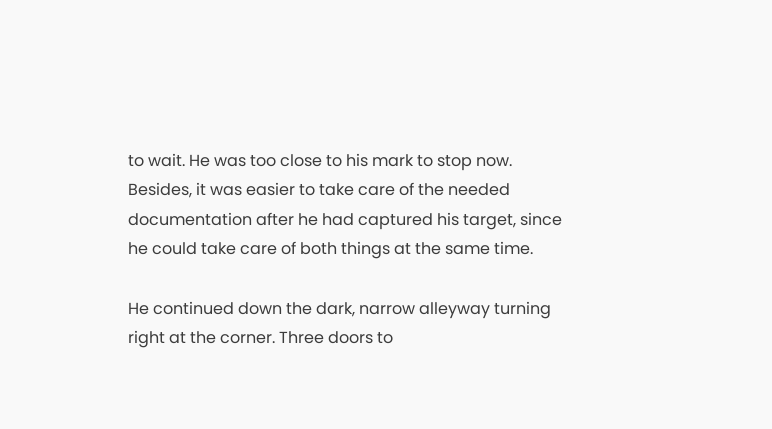to wait. He was too close to his mark to stop now. Besides, it was easier to take care of the needed documentation after he had captured his target, since he could take care of both things at the same time.

He continued down the dark, narrow alleyway turning right at the corner. Three doors to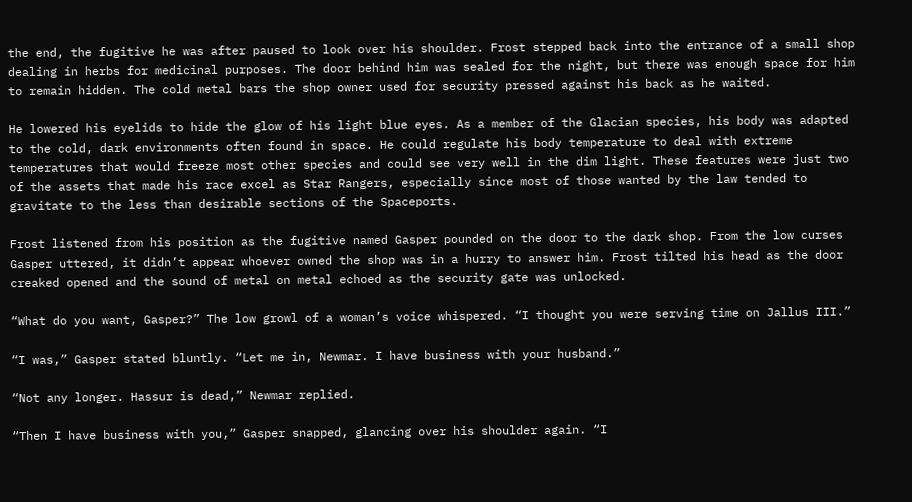the end, the fugitive he was after paused to look over his shoulder. Frost stepped back into the entrance of a small shop dealing in herbs for medicinal purposes. The door behind him was sealed for the night, but there was enough space for him to remain hidden. The cold metal bars the shop owner used for security pressed against his back as he waited.

He lowered his eyelids to hide the glow of his light blue eyes. As a member of the Glacian species, his body was adapted to the cold, dark environments often found in space. He could regulate his body temperature to deal with extreme temperatures that would freeze most other species and could see very well in the dim light. These features were just two of the assets that made his race excel as Star Rangers, especially since most of those wanted by the law tended to gravitate to the less than desirable sections of the Spaceports.

Frost listened from his position as the fugitive named Gasper pounded on the door to the dark shop. From the low curses Gasper uttered, it didn’t appear whoever owned the shop was in a hurry to answer him. Frost tilted his head as the door creaked opened and the sound of metal on metal echoed as the security gate was unlocked.

“What do you want, Gasper?” The low growl of a woman’s voice whispered. “I thought you were serving time on Jallus III.”

“I was,” Gasper stated bluntly. “Let me in, Newmar. I have business with your husband.”

“Not any longer. Hassur is dead,” Newmar replied.

“Then I have business with you,” Gasper snapped, glancing over his shoulder again. “I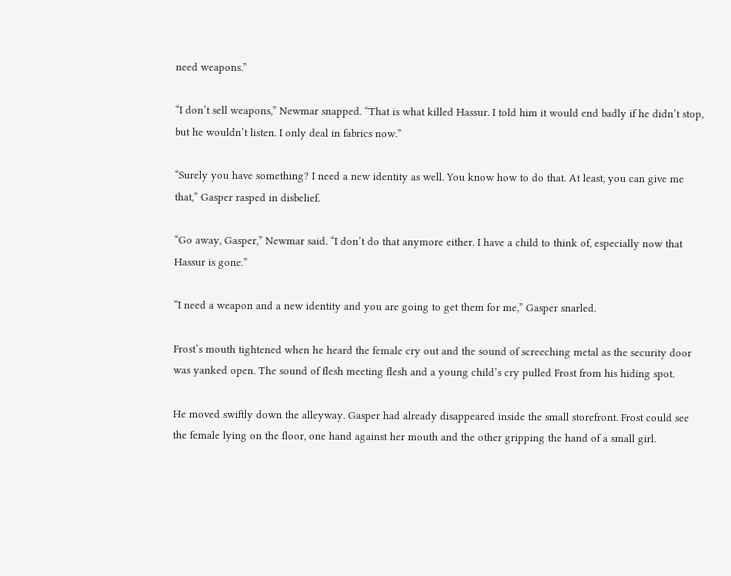need weapons.”

“I don’t sell weapons,” Newmar snapped. “That is what killed Hassur. I told him it would end badly if he didn’t stop, but he wouldn’t listen. I only deal in fabrics now.”

“Surely you have something? I need a new identity as well. You know how to do that. At least, you can give me that,” Gasper rasped in disbelief.

“Go away, Gasper,” Newmar said. “I don’t do that anymore either. I have a child to think of, especially now that Hassur is gone.”

“I need a weapon and a new identity and you are going to get them for me,” Gasper snarled.

Frost’s mouth tightened when he heard the female cry out and the sound of screeching metal as the security door was yanked open. The sound of flesh meeting flesh and a young child’s cry pulled Frost from his hiding spot.

He moved swiftly down the alleyway. Gasper had already disappeared inside the small storefront. Frost could see the female lying on the floor, one hand against her mouth and the other gripping the hand of a small girl.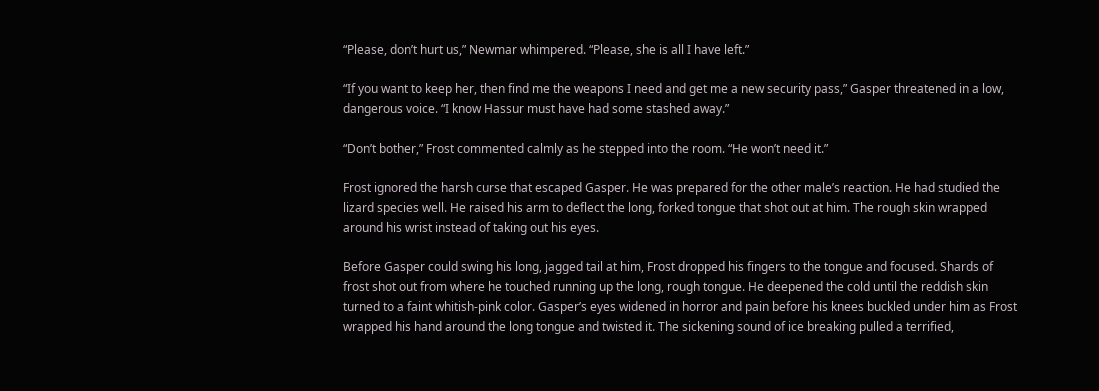“Please, don’t hurt us,” Newmar whimpered. “Please, she is all I have left.”

“If you want to keep her, then find me the weapons I need and get me a new security pass,” Gasper threatened in a low, dangerous voice. “I know Hassur must have had some stashed away.”

“Don’t bother,” Frost commented calmly as he stepped into the room. “He won’t need it.”

Frost ignored the harsh curse that escaped Gasper. He was prepared for the other male’s reaction. He had studied the lizard species well. He raised his arm to deflect the long, forked tongue that shot out at him. The rough skin wrapped around his wrist instead of taking out his eyes.

Before Gasper could swing his long, jagged tail at him, Frost dropped his fingers to the tongue and focused. Shards of frost shot out from where he touched running up the long, rough tongue. He deepened the cold until the reddish skin turned to a faint whitish-pink color. Gasper’s eyes widened in horror and pain before his knees buckled under him as Frost wrapped his hand around the long tongue and twisted it. The sickening sound of ice breaking pulled a terrified,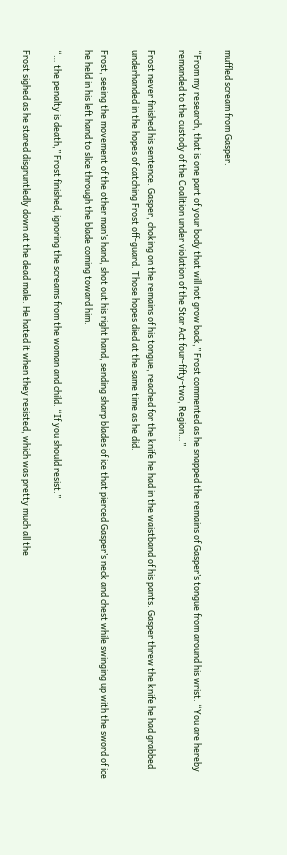muffled scream from Gasper.

“From my research, that is one part of your body that will not grow back,” Frost commented as he snapped the remains of Gasper’s tongue from around his wrist. “You are hereby remanded to the custody of the Coalition under violation of the Star Act four-fifty-two, Region…”

Frost never finished his sentence. Gasper, choking on the remains of his tongue, reached for the knife he had in the waistband of his pants. Gasper threw the knife he had grabbed underhanded in the hopes of catching Frost off-guard. Those hopes died at the same time as he did.

Frost, seeing the movement of the other man’s hand, shot out his right hand, sending sharp blades of ice that pierced Gasper’s neck and chest while swinging up with the sword of ice he held in his left hand to slice through the blade coming toward him.

“… the penalty is death,” Frost finished, ignoring the screams from the woman and child. “If you should resist.”

Frost sighed as he stared disgruntledly down at the dead male. He hated it when they resisted, which was pretty much all the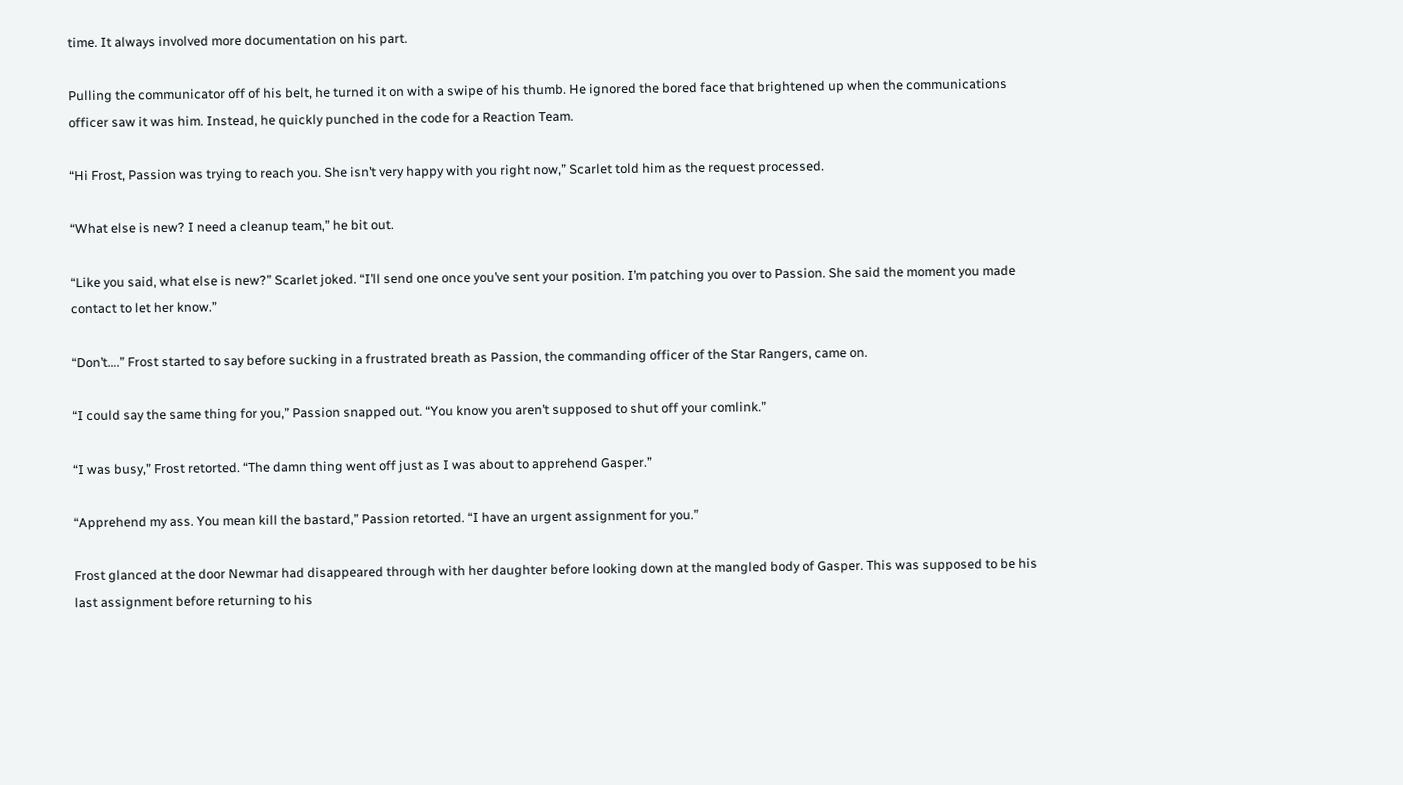time. It always involved more documentation on his part.

Pulling the communicator off of his belt, he turned it on with a swipe of his thumb. He ignored the bored face that brightened up when the communications officer saw it was him. Instead, he quickly punched in the code for a Reaction Team.

“Hi Frost, Passion was trying to reach you. She isn’t very happy with you right now,” Scarlet told him as the request processed.

“What else is new? I need a cleanup team,” he bit out.

“Like you said, what else is new?” Scarlet joked. “I’ll send one once you’ve sent your position. I’m patching you over to Passion. She said the moment you made contact to let her know.”

“Don’t….” Frost started to say before sucking in a frustrated breath as Passion, the commanding officer of the Star Rangers, came on.

“I could say the same thing for you,” Passion snapped out. “You know you aren’t supposed to shut off your comlink.”

“I was busy,” Frost retorted. “The damn thing went off just as I was about to apprehend Gasper.”

“Apprehend my ass. You mean kill the bastard,” Passion retorted. “I have an urgent assignment for you.”

Frost glanced at the door Newmar had disappeared through with her daughter before looking down at the mangled body of Gasper. This was supposed to be his last assignment before returning to his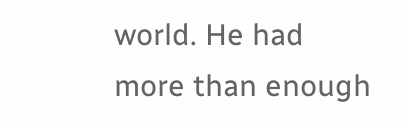world. He had more than enough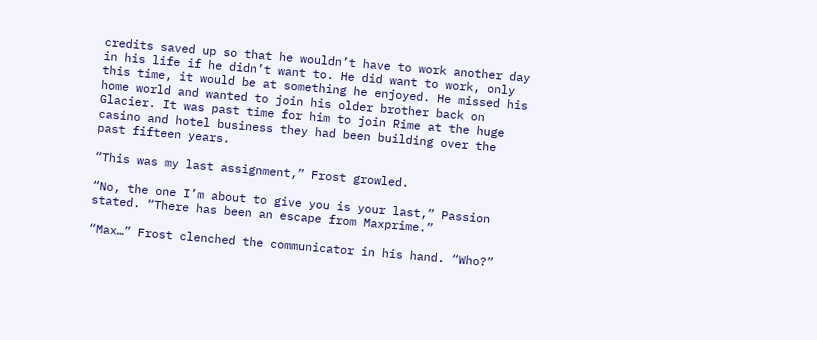credits saved up so that he wouldn’t have to work another day in his life if he didn’t want to. He did want to work, only this time, it would be at something he enjoyed. He missed his home world and wanted to join his older brother back on Glacier. It was past time for him to join Rime at the huge casino and hotel business they had been building over the past fifteen years.

“This was my last assignment,” Frost growled.

“No, the one I’m about to give you is your last,” Passion stated. “There has been an escape from Maxprime.”

“Max…” Frost clenched the communicator in his hand. “Who?”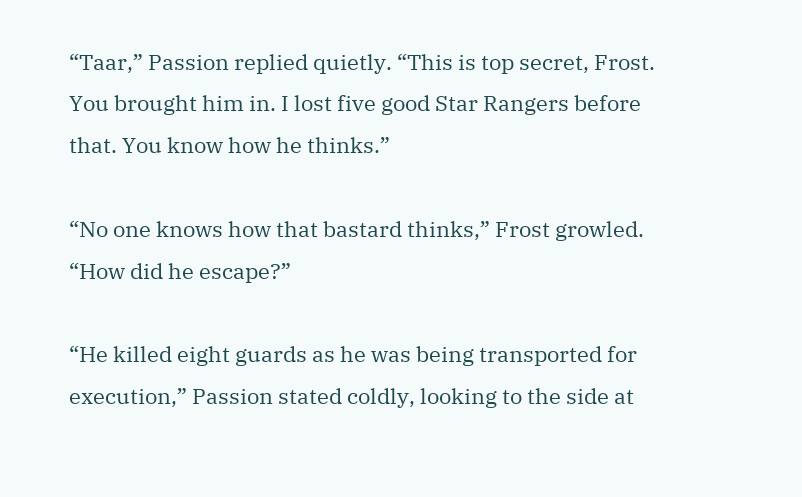“Taar,” Passion replied quietly. “This is top secret, Frost. You brought him in. I lost five good Star Rangers before that. You know how he thinks.”

“No one knows how that bastard thinks,” Frost growled. “How did he escape?”

“He killed eight guards as he was being transported for execution,” Passion stated coldly, looking to the side at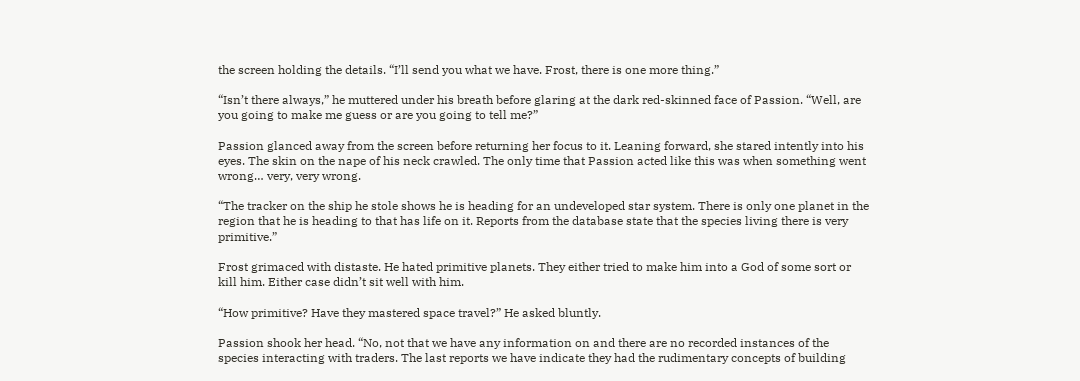the screen holding the details. “I’ll send you what we have. Frost, there is one more thing.”

“Isn’t there always,” he muttered under his breath before glaring at the dark red-skinned face of Passion. “Well, are you going to make me guess or are you going to tell me?”

Passion glanced away from the screen before returning her focus to it. Leaning forward, she stared intently into his eyes. The skin on the nape of his neck crawled. The only time that Passion acted like this was when something went wrong… very, very wrong.

“The tracker on the ship he stole shows he is heading for an undeveloped star system. There is only one planet in the region that he is heading to that has life on it. Reports from the database state that the species living there is very primitive.”

Frost grimaced with distaste. He hated primitive planets. They either tried to make him into a God of some sort or kill him. Either case didn’t sit well with him.

“How primitive? Have they mastered space travel?” He asked bluntly.

Passion shook her head. “No, not that we have any information on and there are no recorded instances of the species interacting with traders. The last reports we have indicate they had the rudimentary concepts of building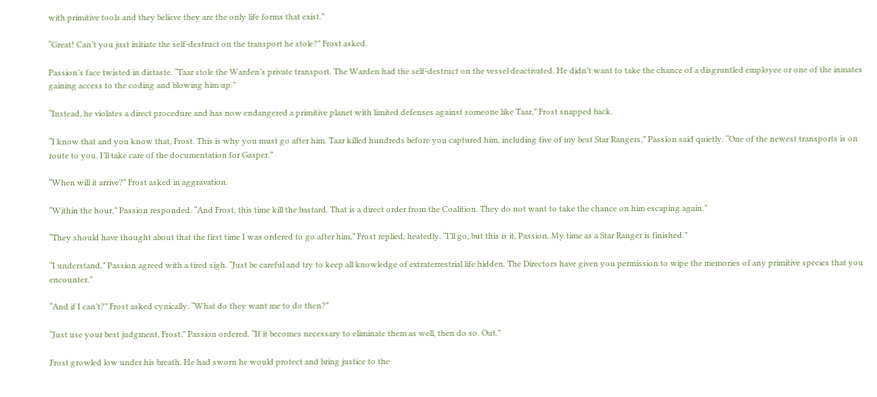with primitive tools and they believe they are the only life forms that exist.”

“Great! Can’t you just initiate the self-destruct on the transport he stole?” Frost asked.

Passion’s face twisted in distaste. “Taar stole the Warden’s private transport. The Warden had the self-destruct on the vessel deactivated. He didn’t want to take the chance of a disgruntled employee or one of the inmates gaining access to the coding and blowing him up.”

“Instead, he violates a direct procedure and has now endangered a primitive planet with limited defenses against someone like Taar,” Frost snapped back.

“I know that and you know that, Frost. This is why you must go after him. Taar killed hundreds before you captured him, including five of my best Star Rangers,” Passion said quietly. “One of the newest transports is on route to you. I’ll take care of the documentation for Gasper.”

“When will it arrive?” Frost asked in aggravation.

“Within the hour,” Passion responded. “And Frost, this time kill the bastard. That is a direct order from the Coalition. They do not want to take the chance on him escaping again.”

“They should have thought about that the first time I was ordered to go after him,” Frost replied, heatedly. “I’ll go, but this is it, Passion. My time as a Star Ranger is finished.”

“I understand,” Passion agreed with a tired sigh. “Just be careful and try to keep all knowledge of extraterrestrial life hidden. The Directors have given you permission to wipe the memories of any primitive species that you encounter.”

“And if I can’t?” Frost asked cynically. “What do they want me to do then?”

“Just use your best judgment, Frost,” Passion ordered. “If it becomes necessary to eliminate them as well, then do so. Out.”

Frost growled low under his breath. He had sworn he would protect and bring justice to the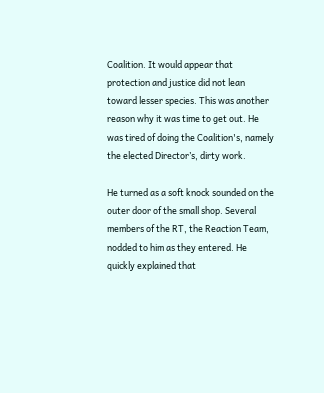Coalition. It would appear that protection and justice did not lean toward lesser species. This was another reason why it was time to get out. He was tired of doing the Coalition's, namely the elected Director’s, dirty work.

He turned as a soft knock sounded on the outer door of the small shop. Several members of the RT, the Reaction Team, nodded to him as they entered. He quickly explained that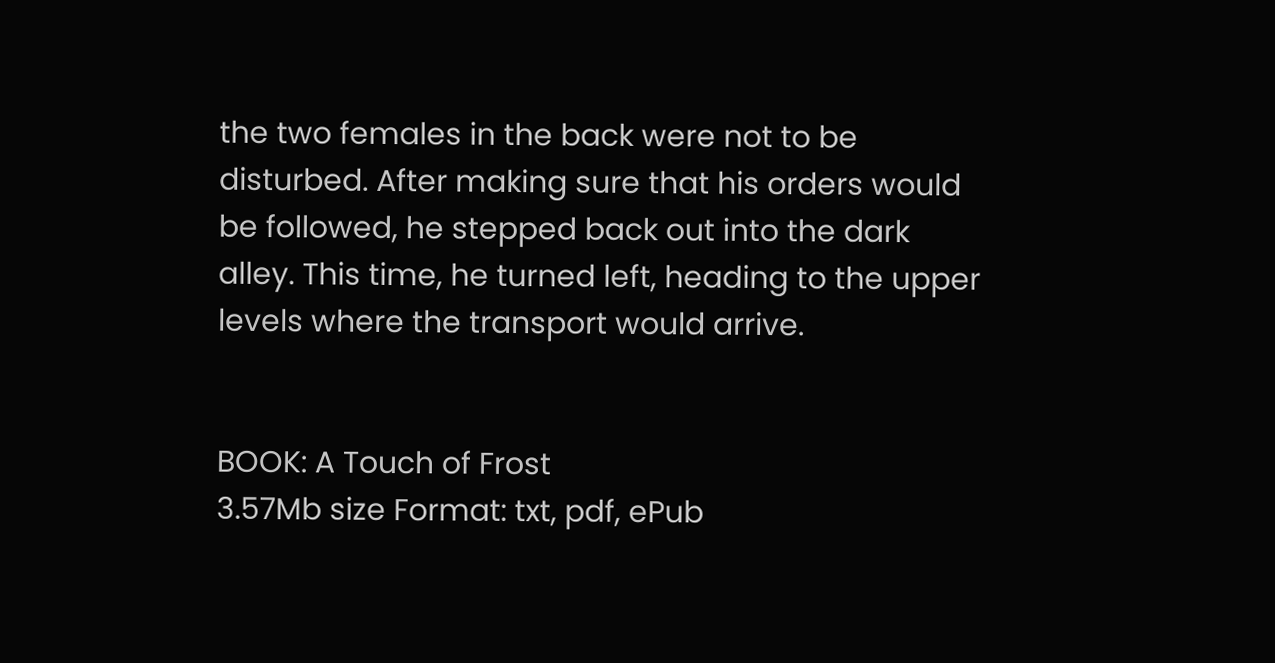the two females in the back were not to be disturbed. After making sure that his orders would be followed, he stepped back out into the dark alley. This time, he turned left, heading to the upper levels where the transport would arrive.


BOOK: A Touch of Frost
3.57Mb size Format: txt, pdf, ePub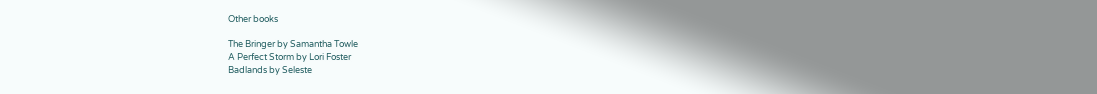Other books

The Bringer by Samantha Towle
A Perfect Storm by Lori Foster
Badlands by Seleste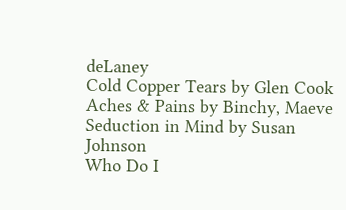deLaney
Cold Copper Tears by Glen Cook
Aches & Pains by Binchy, Maeve
Seduction in Mind by Susan Johnson
Who Do I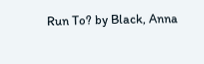Run To? by Black, Anna